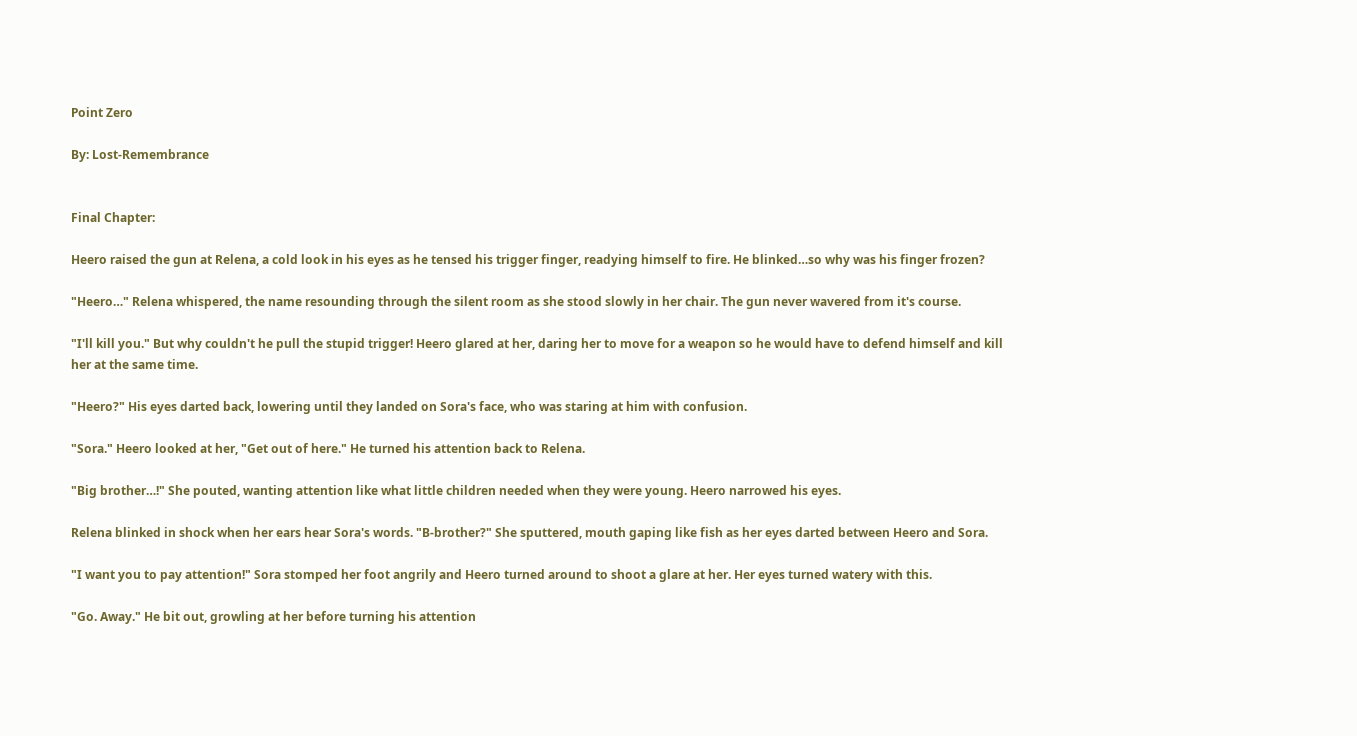Point Zero

By: Lost-Remembrance


Final Chapter:

Heero raised the gun at Relena, a cold look in his eyes as he tensed his trigger finger, readying himself to fire. He blinked…so why was his finger frozen?

"Heero…" Relena whispered, the name resounding through the silent room as she stood slowly in her chair. The gun never wavered from it's course.

"I'll kill you." But why couldn't he pull the stupid trigger! Heero glared at her, daring her to move for a weapon so he would have to defend himself and kill her at the same time.

"Heero?" His eyes darted back, lowering until they landed on Sora's face, who was staring at him with confusion.

"Sora." Heero looked at her, "Get out of here." He turned his attention back to Relena.

"Big brother…!" She pouted, wanting attention like what little children needed when they were young. Heero narrowed his eyes.

Relena blinked in shock when her ears hear Sora's words. "B-brother?" She sputtered, mouth gaping like fish as her eyes darted between Heero and Sora.

"I want you to pay attention!" Sora stomped her foot angrily and Heero turned around to shoot a glare at her. Her eyes turned watery with this.

"Go. Away." He bit out, growling at her before turning his attention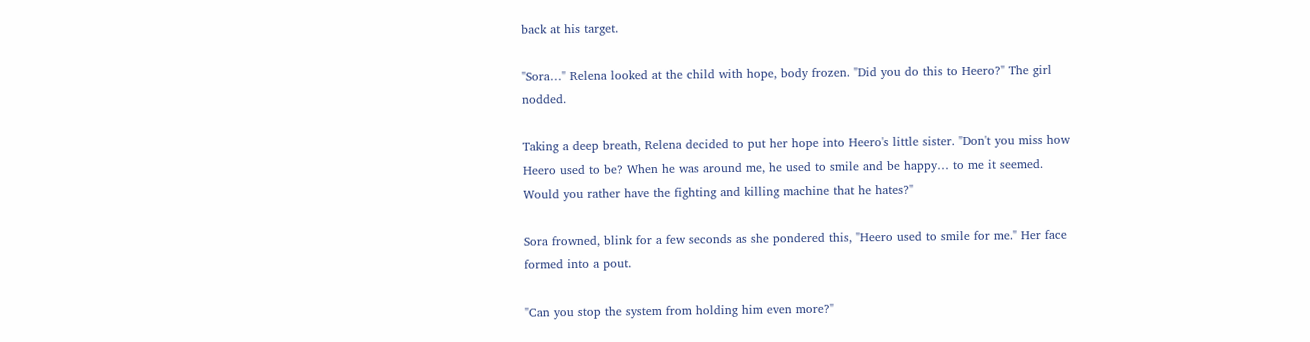back at his target.

"Sora…" Relena looked at the child with hope, body frozen. "Did you do this to Heero?" The girl nodded.

Taking a deep breath, Relena decided to put her hope into Heero's little sister. "Don't you miss how Heero used to be? When he was around me, he used to smile and be happy… to me it seemed. Would you rather have the fighting and killing machine that he hates?"

Sora frowned, blink for a few seconds as she pondered this, "Heero used to smile for me." Her face formed into a pout.

"Can you stop the system from holding him even more?"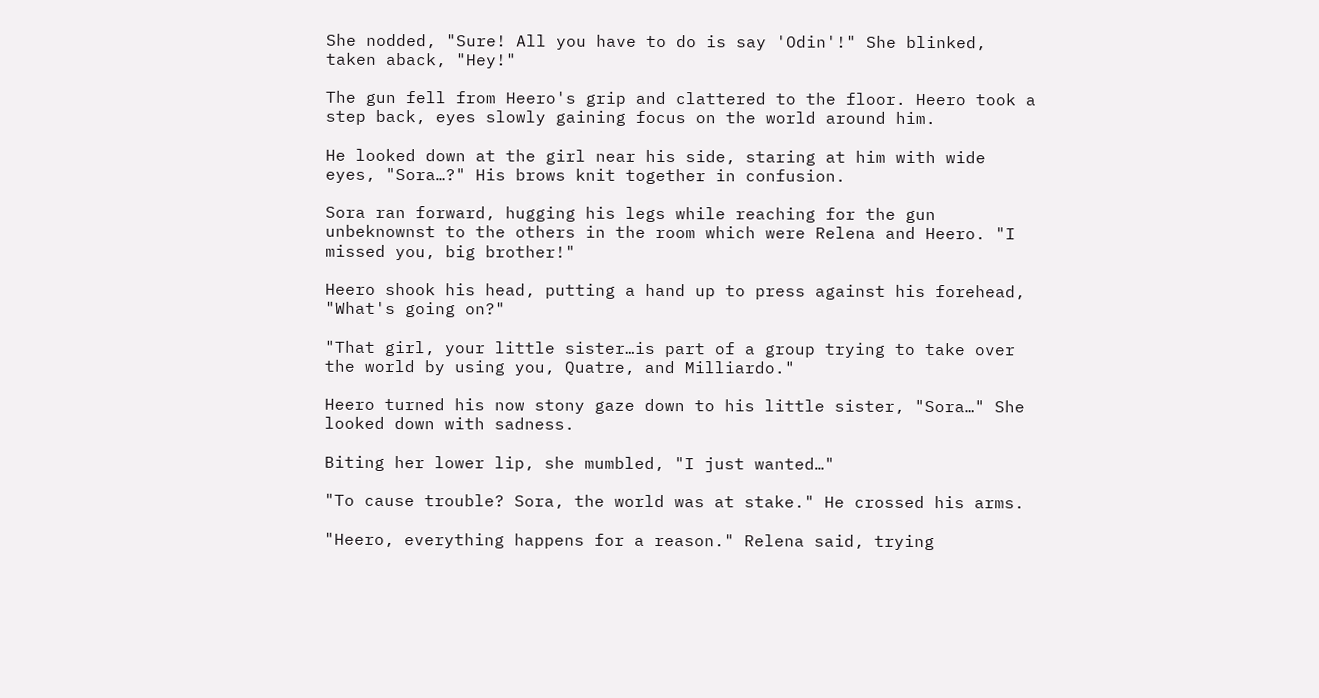She nodded, "Sure! All you have to do is say 'Odin'!" She blinked, taken aback, "Hey!"

The gun fell from Heero's grip and clattered to the floor. Heero took a step back, eyes slowly gaining focus on the world around him.

He looked down at the girl near his side, staring at him with wide eyes, "Sora…?" His brows knit together in confusion.

Sora ran forward, hugging his legs while reaching for the gun unbeknownst to the others in the room which were Relena and Heero. "I missed you, big brother!"

Heero shook his head, putting a hand up to press against his forehead, "What's going on?"

"That girl, your little sister…is part of a group trying to take over the world by using you, Quatre, and Milliardo."

Heero turned his now stony gaze down to his little sister, "Sora…" She looked down with sadness.

Biting her lower lip, she mumbled, "I just wanted…"

"To cause trouble? Sora, the world was at stake." He crossed his arms.

"Heero, everything happens for a reason." Relena said, trying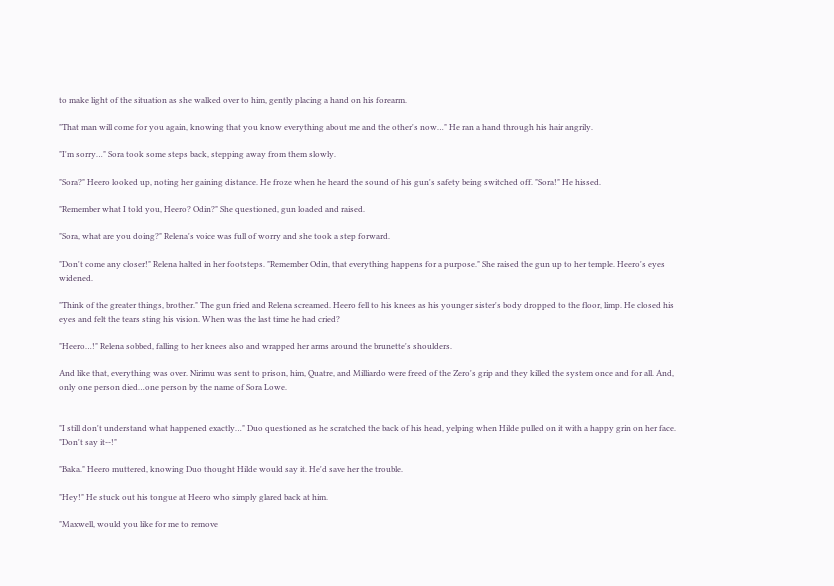to make light of the situation as she walked over to him, gently placing a hand on his forearm.

"That man will come for you again, knowing that you know everything about me and the other's now…" He ran a hand through his hair angrily.

"I'm sorry…" Sora took some steps back, stepping away from them slowly.

"Sora?" Heero looked up, noting her gaining distance. He froze when he heard the sound of his gun's safety being switched off. "Sora!" He hissed.

"Remember what I told you, Heero? Odin?" She questioned, gun loaded and raised.

"Sora, what are you doing?" Relena's voice was full of worry and she took a step forward.

"Don't come any closer!" Relena halted in her footsteps. "Remember Odin, that everything happens for a purpose." She raised the gun up to her temple. Heero's eyes widened.

"Think of the greater things, brother." The gun fried and Relena screamed. Heero fell to his knees as his younger sister's body dropped to the floor, limp. He closed his eyes and felt the tears sting his vision. When was the last time he had cried?

"Heero…!" Relena sobbed, falling to her knees also and wrapped her arms around the brunette's shoulders.

And like that, everything was over. Nirimu was sent to prison, him, Quatre, and Milliardo were freed of the Zero's grip and they killed the system once and for all. And, only one person died…one person by the name of Sora Lowe.


"I still don't understand what happened exactly…" Duo questioned as he scratched the back of his head, yelping when Hilde pulled on it with a happy grin on her face. "Don't say it--!"

"Baka." Heero muttered, knowing Duo thought Hilde would say it. He'd save her the trouble.

"Hey!" He stuck out his tongue at Heero who simply glared back at him.

"Maxwell, would you like for me to remove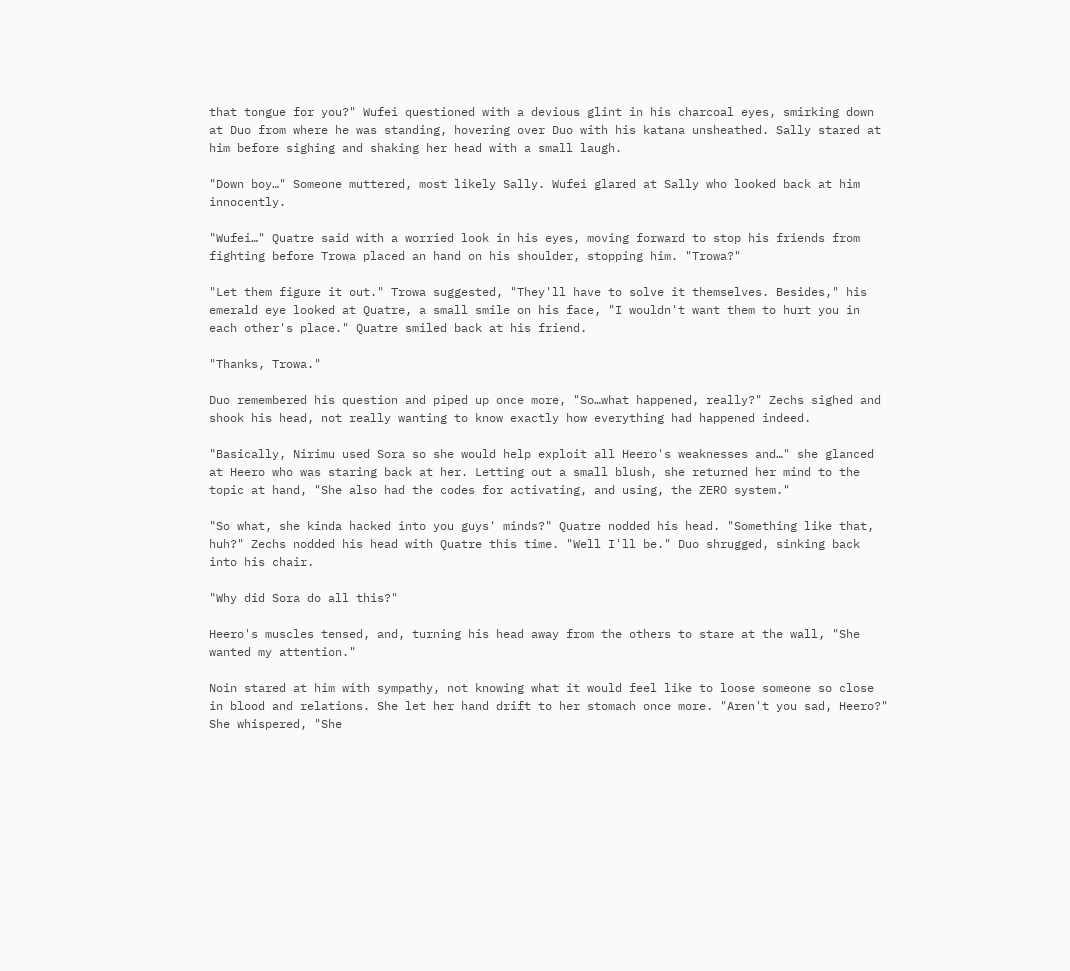that tongue for you?" Wufei questioned with a devious glint in his charcoal eyes, smirking down at Duo from where he was standing, hovering over Duo with his katana unsheathed. Sally stared at him before sighing and shaking her head with a small laugh.

"Down boy…" Someone muttered, most likely Sally. Wufei glared at Sally who looked back at him innocently.

"Wufei…" Quatre said with a worried look in his eyes, moving forward to stop his friends from fighting before Trowa placed an hand on his shoulder, stopping him. "Trowa?"

"Let them figure it out." Trowa suggested, "They'll have to solve it themselves. Besides," his emerald eye looked at Quatre, a small smile on his face, "I wouldn't want them to hurt you in each other's place." Quatre smiled back at his friend.

"Thanks, Trowa."

Duo remembered his question and piped up once more, "So…what happened, really?" Zechs sighed and shook his head, not really wanting to know exactly how everything had happened indeed.

"Basically, Nirimu used Sora so she would help exploit all Heero's weaknesses and…" she glanced at Heero who was staring back at her. Letting out a small blush, she returned her mind to the topic at hand, "She also had the codes for activating, and using, the ZERO system."

"So what, she kinda hacked into you guys' minds?" Quatre nodded his head. "Something like that, huh?" Zechs nodded his head with Quatre this time. "Well I'll be." Duo shrugged, sinking back into his chair.

"Why did Sora do all this?"

Heero's muscles tensed, and, turning his head away from the others to stare at the wall, "She wanted my attention."

Noin stared at him with sympathy, not knowing what it would feel like to loose someone so close in blood and relations. She let her hand drift to her stomach once more. "Aren't you sad, Heero?" She whispered, "She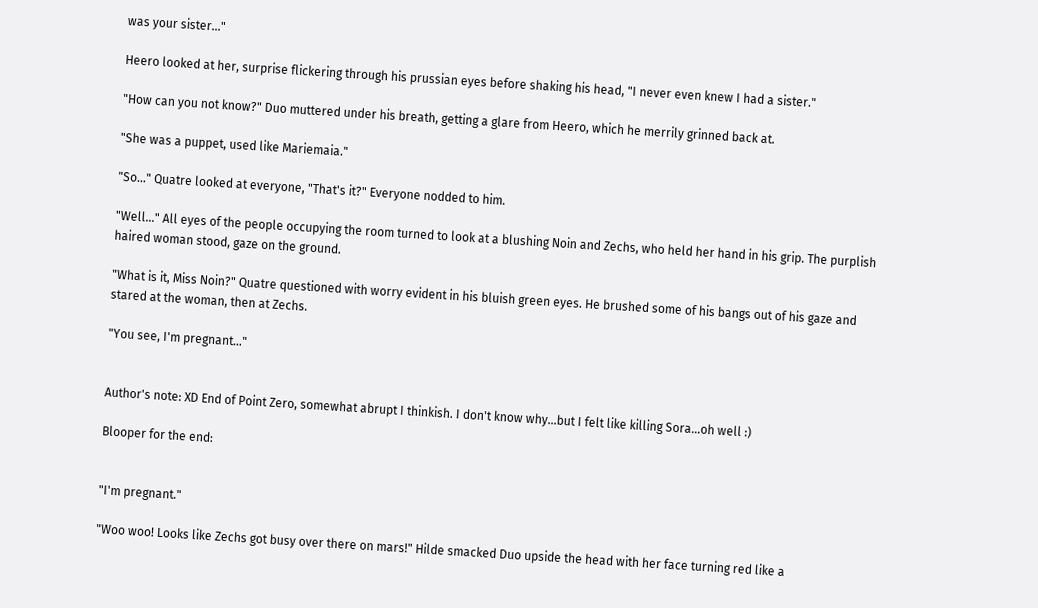was your sister…"

Heero looked at her, surprise flickering through his prussian eyes before shaking his head, "I never even knew I had a sister."

"How can you not know?" Duo muttered under his breath, getting a glare from Heero, which he merrily grinned back at.

"She was a puppet, used like Mariemaia."

"So…" Quatre looked at everyone, "That's it?" Everyone nodded to him.

"Well…" All eyes of the people occupying the room turned to look at a blushing Noin and Zechs, who held her hand in his grip. The purplish haired woman stood, gaze on the ground.

"What is it, Miss Noin?" Quatre questioned with worry evident in his bluish green eyes. He brushed some of his bangs out of his gaze and stared at the woman, then at Zechs.

"You see, I'm pregnant…"


Author's note: XD End of Point Zero, somewhat abrupt I thinkish. I don't know why…but I felt like killing Sora…oh well :)

Blooper for the end:


"I'm pregnant."

"Woo woo! Looks like Zechs got busy over there on mars!" Hilde smacked Duo upside the head with her face turning red like a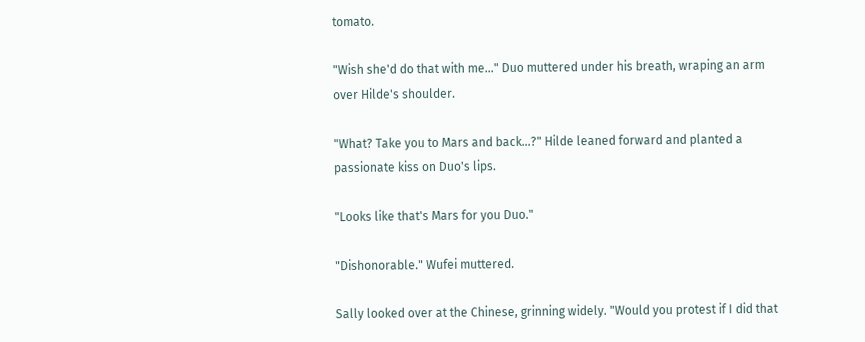tomato.

"Wish she'd do that with me…" Duo muttered under his breath, wraping an arm over Hilde's shoulder.

"What? Take you to Mars and back…?" Hilde leaned forward and planted a passionate kiss on Duo's lips.

"Looks like that's Mars for you Duo."

"Dishonorable." Wufei muttered.

Sally looked over at the Chinese, grinning widely. "Would you protest if I did that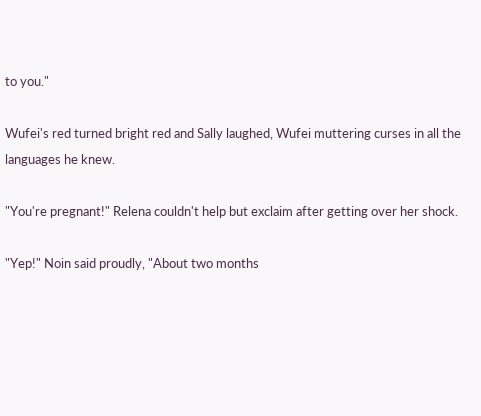to you."

Wufei's red turned bright red and Sally laughed, Wufei muttering curses in all the languages he knew.

"You're pregnant!" Relena couldn't help but exclaim after getting over her shock.

"Yep!" Noin said proudly, "About two months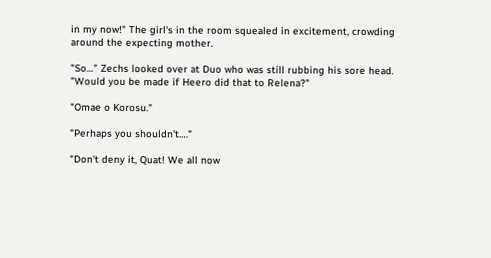in my now!" The girl's in the room squealed in excitement, crowding around the expecting mother.

"So…" Zechs looked over at Duo who was still rubbing his sore head. "Would you be made if Heero did that to Relena?"

"Omae o Korosu."

"Perhaps you shouldn't…."

"Don't deny it, Quat! We all now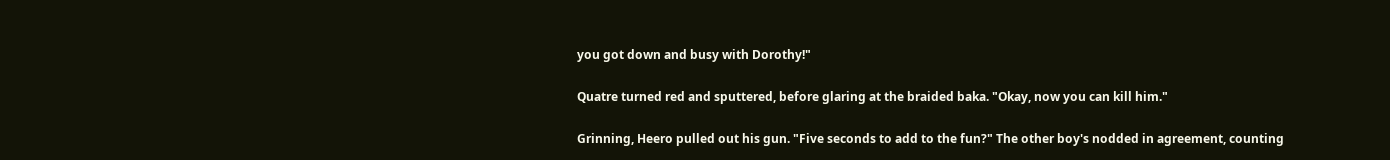you got down and busy with Dorothy!"

Quatre turned red and sputtered, before glaring at the braided baka. "Okay, now you can kill him."

Grinning, Heero pulled out his gun. "Five seconds to add to the fun?" The other boy's nodded in agreement, counting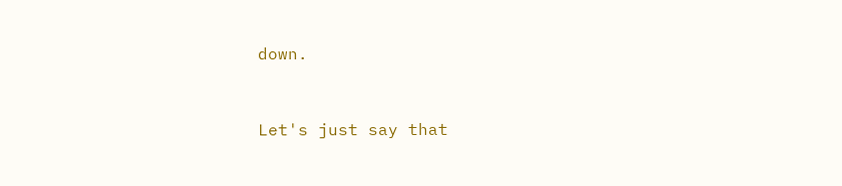down.


Let's just say that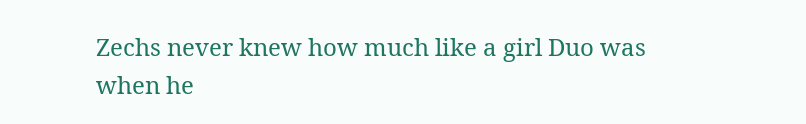Zechs never knew how much like a girl Duo was when he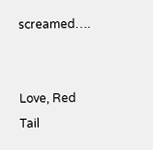screamed….


Love, Red Tail